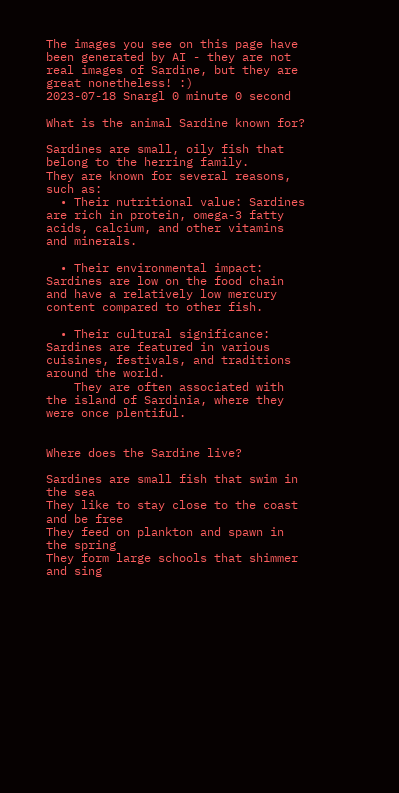The images you see on this page have been generated by AI - they are not real images of Sardine, but they are great nonetheless! :)
2023-07-18 Snargl 0 minute 0 second

What is the animal Sardine known for?

Sardines are small, oily fish that belong to the herring family.
They are known for several reasons, such as:
  • Their nutritional value: Sardines are rich in protein, omega-3 fatty acids, calcium, and other vitamins and minerals.

  • Their environmental impact: Sardines are low on the food chain and have a relatively low mercury content compared to other fish.

  • Their cultural significance: Sardines are featured in various cuisines, festivals, and traditions around the world.
    They are often associated with the island of Sardinia, where they were once plentiful.


Where does the Sardine live?

Sardines are small fish that swim in the sea
They like to stay close to the coast and be free
They feed on plankton and spawn in the spring
They form large schools that shimmer and sing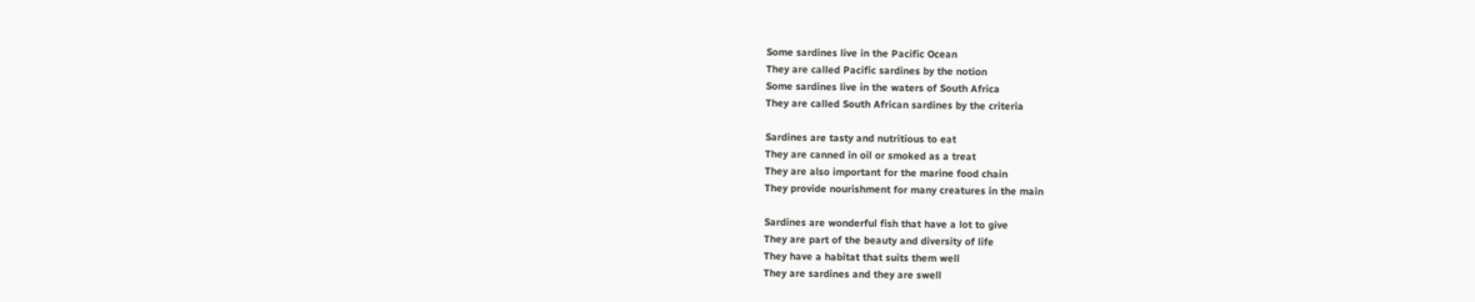Some sardines live in the Pacific Ocean
They are called Pacific sardines by the notion
Some sardines live in the waters of South Africa
They are called South African sardines by the criteria

Sardines are tasty and nutritious to eat
They are canned in oil or smoked as a treat
They are also important for the marine food chain
They provide nourishment for many creatures in the main

Sardines are wonderful fish that have a lot to give
They are part of the beauty and diversity of life
They have a habitat that suits them well
They are sardines and they are swell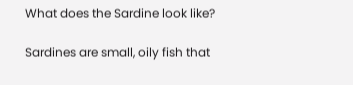What does the Sardine look like?

Sardines are small, oily fish that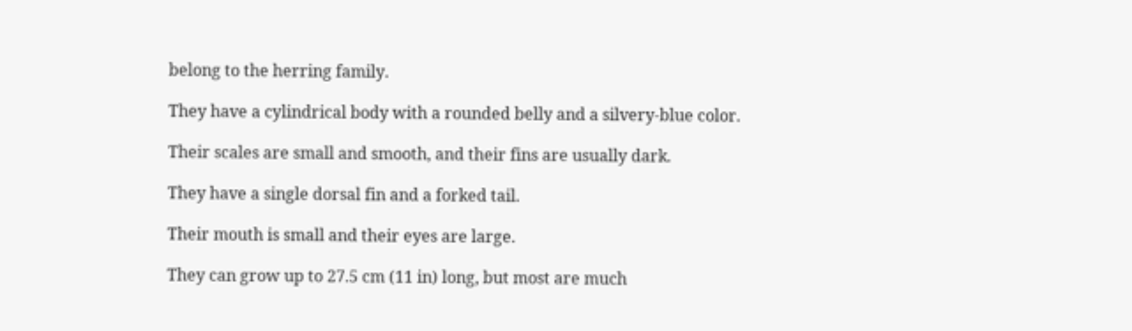belong to the herring family.

They have a cylindrical body with a rounded belly and a silvery-blue color.

Their scales are small and smooth, and their fins are usually dark.

They have a single dorsal fin and a forked tail.

Their mouth is small and their eyes are large.

They can grow up to 27.5 cm (11 in) long, but most are much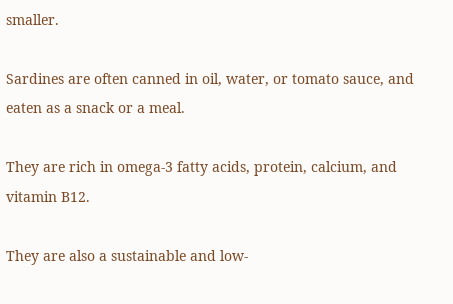smaller.

Sardines are often canned in oil, water, or tomato sauce, and eaten as a snack or a meal.

They are rich in omega-3 fatty acids, protein, calcium, and vitamin B12.

They are also a sustainable and low-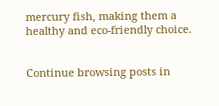mercury fish, making them a healthy and eco-friendly choice.


Continue browsing posts in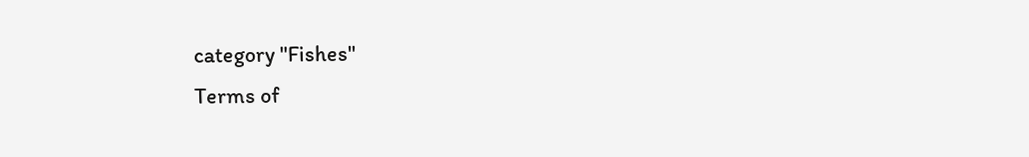category "Fishes"
Terms of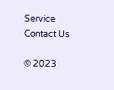Service
Contact Us

© 2023